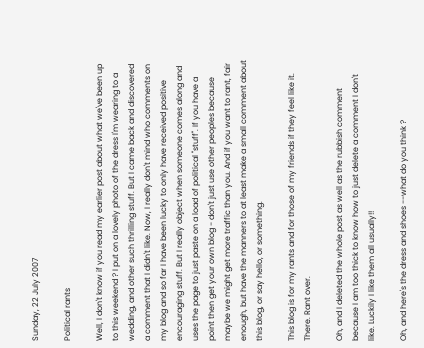Sunday, 22 July 2007

Political rants

Well, I don't know if you read my earlier post about what we've been up to this weekend ? I put on a lovely photo of the dress I'm wearing to a wedding, and other such thrilling stuff. But I came back and discovered a comment that I didn't like. Now, I really don't mind who comments on my blog and so far I have been lucky to only have received positive encouraging stuff. But I really object when someone comes along and uses the page to just paste on a load of political "stuff". If you have a point then get your own blog - don't just use other peoples because maybe we might get more traffic than you. And if you want to rant, fair enough, but have the manners to at least make a small comment about this blog, or say hello, or something.

This blog is for my rants and for those of my friends if they feel like it. There. Rant over.

Oh, and I deleted the whole post as well as the rubbish comment because I am too thick to know how to just delete a comment I don't like. Luckily I like them all usually!!

Oh, and here's the dress and shoes --what do you think ?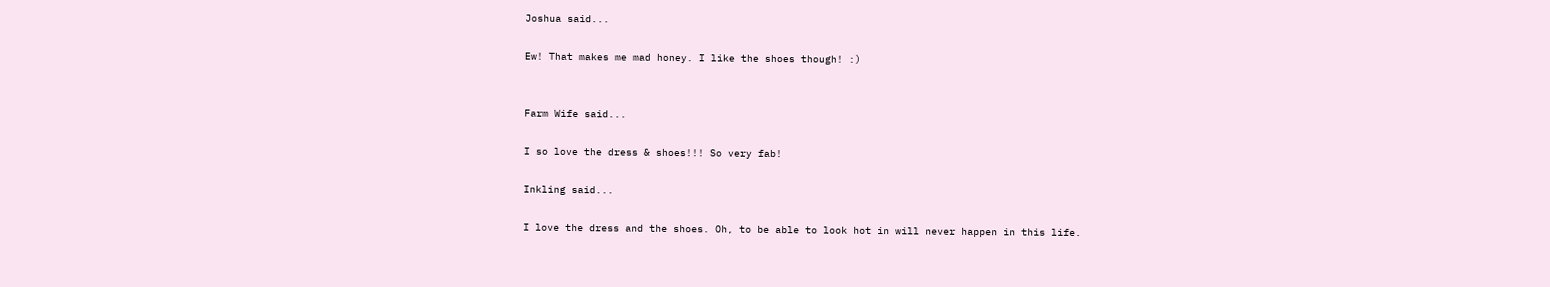Joshua said...

Ew! That makes me mad honey. I like the shoes though! :)


Farm Wife said...

I so love the dress & shoes!!! So very fab!

Inkling said...

I love the dress and the shoes. Oh, to be able to look hot in will never happen in this life.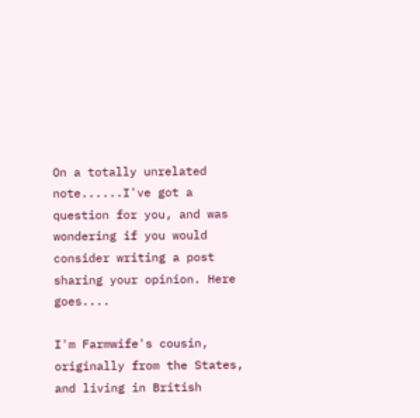On a totally unrelated note......I've got a question for you, and was wondering if you would consider writing a post sharing your opinion. Here goes....

I'm Farmwife's cousin, originally from the States, and living in British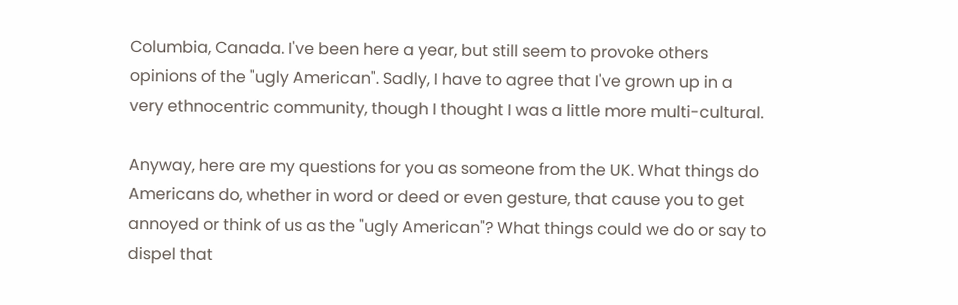Columbia, Canada. I've been here a year, but still seem to provoke others opinions of the "ugly American". Sadly, I have to agree that I've grown up in a very ethnocentric community, though I thought I was a little more multi-cultural.

Anyway, here are my questions for you as someone from the UK. What things do Americans do, whether in word or deed or even gesture, that cause you to get annoyed or think of us as the "ugly American"? What things could we do or say to dispel that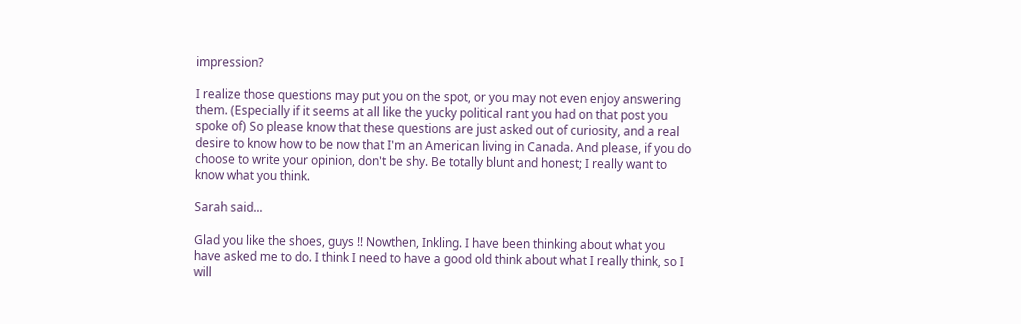impression?

I realize those questions may put you on the spot, or you may not even enjoy answering them. (Especially if it seems at all like the yucky political rant you had on that post you spoke of) So please know that these questions are just asked out of curiosity, and a real desire to know how to be now that I'm an American living in Canada. And please, if you do choose to write your opinion, don't be shy. Be totally blunt and honest; I really want to know what you think.

Sarah said...

Glad you like the shoes, guys !! Nowthen, Inkling. I have been thinking about what you have asked me to do. I think I need to have a good old think about what I really think, so I will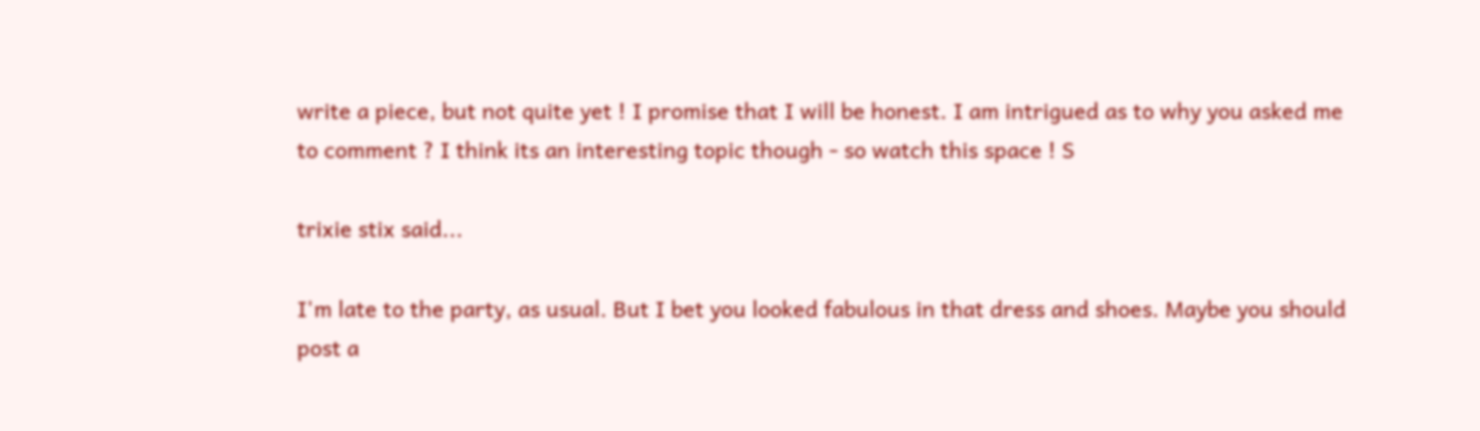write a piece, but not quite yet ! I promise that I will be honest. I am intrigued as to why you asked me to comment ? I think its an interesting topic though - so watch this space ! S

trixie stix said...

I'm late to the party, as usual. But I bet you looked fabulous in that dress and shoes. Maybe you should post a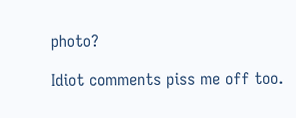photo?

Idiot comments piss me off too.